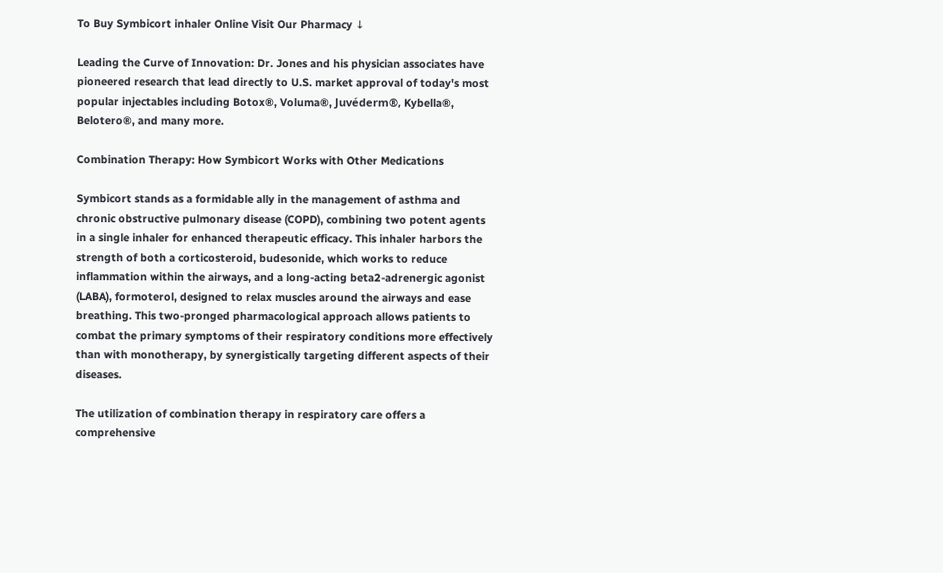To Buy Symbicort inhaler Online Visit Our Pharmacy ↓

Leading the Curve of Innovation: Dr. Jones and his physician associates have pioneered research that lead directly to U.S. market approval of today's most popular injectables including Botox®, Voluma®, Juvéderm®, Kybella®, Belotero®, and many more.

Combination Therapy: How Symbicort Works with Other Medications

Symbicort stands as a formidable ally in the management of asthma and chronic obstructive pulmonary disease (COPD), combining two potent agents in a single inhaler for enhanced therapeutic efficacy. This inhaler harbors the strength of both a corticosteroid, budesonide, which works to reduce inflammation within the airways, and a long-acting beta2-adrenergic agonist (LABA), formoterol, designed to relax muscles around the airways and ease breathing. This two-pronged pharmacological approach allows patients to combat the primary symptoms of their respiratory conditions more effectively than with monotherapy, by synergistically targeting different aspects of their diseases.

The utilization of combination therapy in respiratory care offers a comprehensive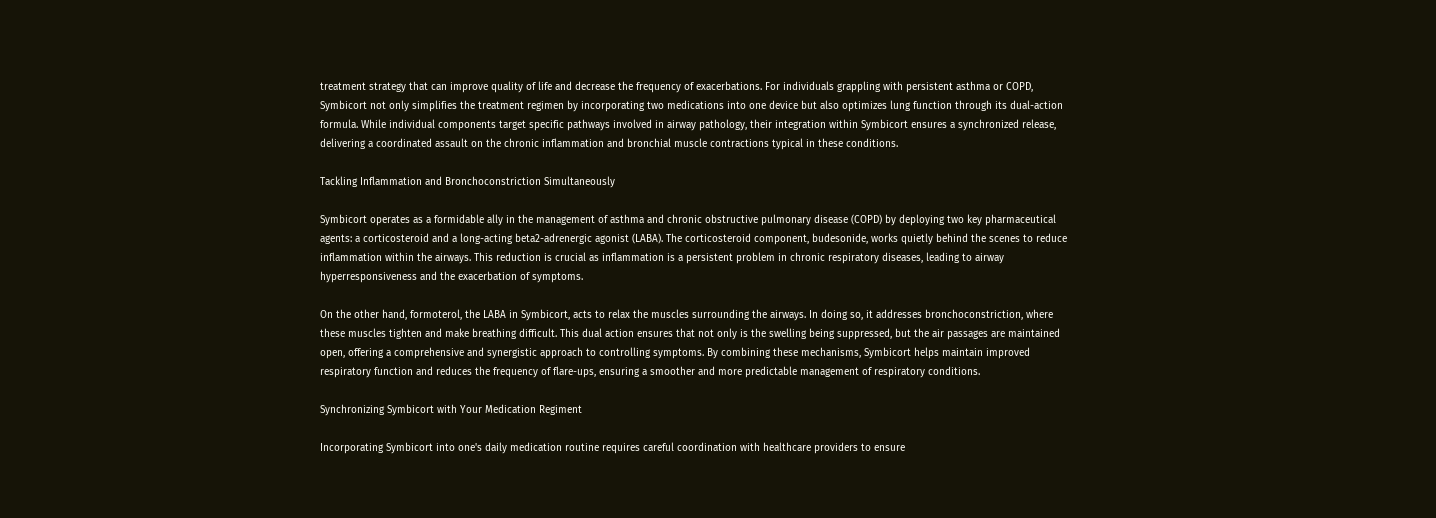treatment strategy that can improve quality of life and decrease the frequency of exacerbations. For individuals grappling with persistent asthma or COPD, Symbicort not only simplifies the treatment regimen by incorporating two medications into one device but also optimizes lung function through its dual-action formula. While individual components target specific pathways involved in airway pathology, their integration within Symbicort ensures a synchronized release, delivering a coordinated assault on the chronic inflammation and bronchial muscle contractions typical in these conditions.

Tackling Inflammation and Bronchoconstriction Simultaneously

Symbicort operates as a formidable ally in the management of asthma and chronic obstructive pulmonary disease (COPD) by deploying two key pharmaceutical agents: a corticosteroid and a long-acting beta2-adrenergic agonist (LABA). The corticosteroid component, budesonide, works quietly behind the scenes to reduce inflammation within the airways. This reduction is crucial as inflammation is a persistent problem in chronic respiratory diseases, leading to airway hyperresponsiveness and the exacerbation of symptoms.

On the other hand, formoterol, the LABA in Symbicort, acts to relax the muscles surrounding the airways. In doing so, it addresses bronchoconstriction, where these muscles tighten and make breathing difficult. This dual action ensures that not only is the swelling being suppressed, but the air passages are maintained open, offering a comprehensive and synergistic approach to controlling symptoms. By combining these mechanisms, Symbicort helps maintain improved respiratory function and reduces the frequency of flare-ups, ensuring a smoother and more predictable management of respiratory conditions.

Synchronizing Symbicort with Your Medication Regiment

Incorporating Symbicort into one's daily medication routine requires careful coordination with healthcare providers to ensure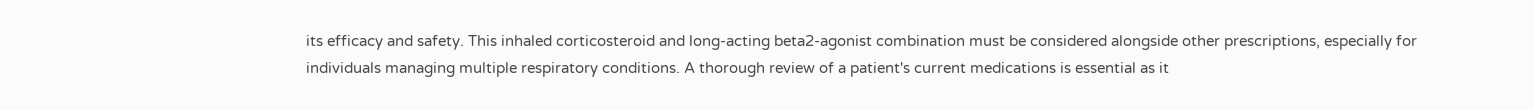its efficacy and safety. This inhaled corticosteroid and long-acting beta2-agonist combination must be considered alongside other prescriptions, especially for individuals managing multiple respiratory conditions. A thorough review of a patient's current medications is essential as it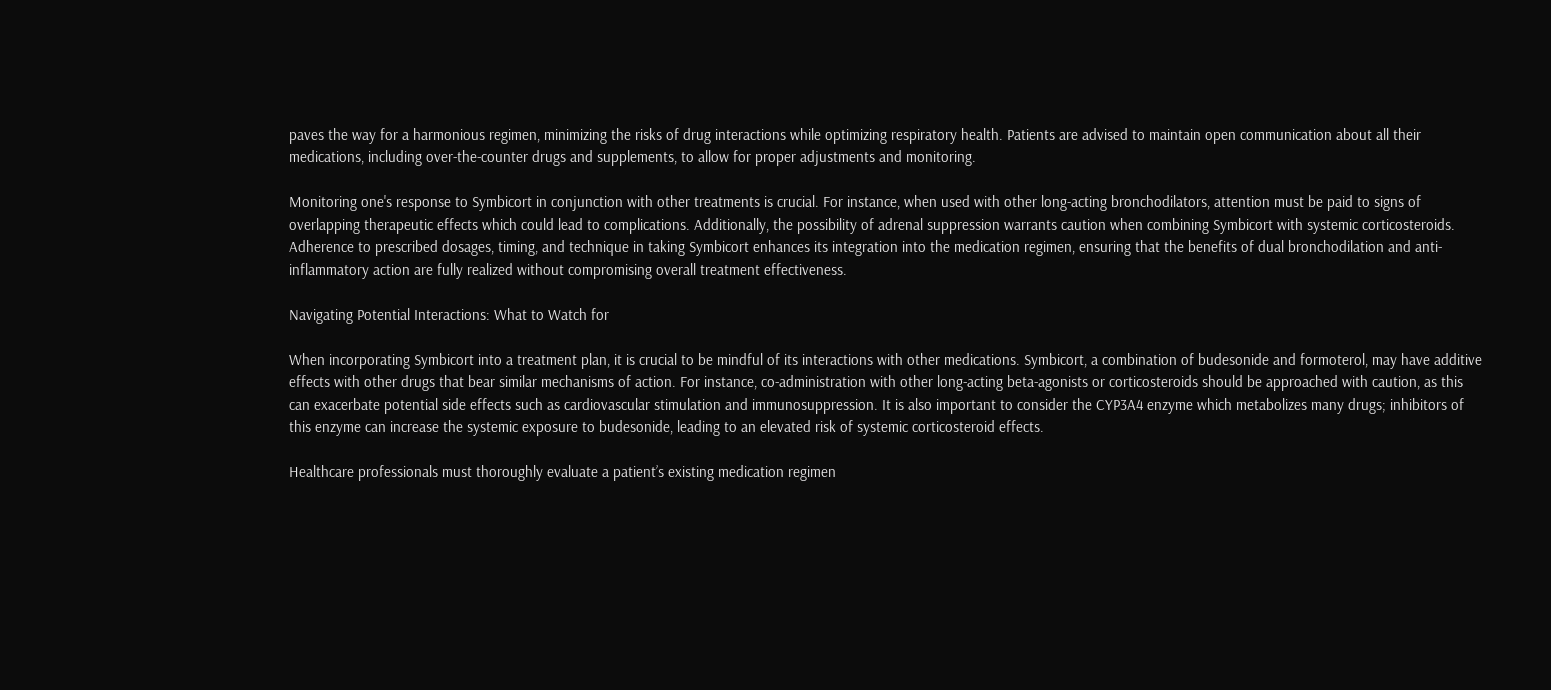paves the way for a harmonious regimen, minimizing the risks of drug interactions while optimizing respiratory health. Patients are advised to maintain open communication about all their medications, including over-the-counter drugs and supplements, to allow for proper adjustments and monitoring.

Monitoring one's response to Symbicort in conjunction with other treatments is crucial. For instance, when used with other long-acting bronchodilators, attention must be paid to signs of overlapping therapeutic effects which could lead to complications. Additionally, the possibility of adrenal suppression warrants caution when combining Symbicort with systemic corticosteroids. Adherence to prescribed dosages, timing, and technique in taking Symbicort enhances its integration into the medication regimen, ensuring that the benefits of dual bronchodilation and anti-inflammatory action are fully realized without compromising overall treatment effectiveness.

Navigating Potential Interactions: What to Watch for

When incorporating Symbicort into a treatment plan, it is crucial to be mindful of its interactions with other medications. Symbicort, a combination of budesonide and formoterol, may have additive effects with other drugs that bear similar mechanisms of action. For instance, co-administration with other long-acting beta-agonists or corticosteroids should be approached with caution, as this can exacerbate potential side effects such as cardiovascular stimulation and immunosuppression. It is also important to consider the CYP3A4 enzyme which metabolizes many drugs; inhibitors of this enzyme can increase the systemic exposure to budesonide, leading to an elevated risk of systemic corticosteroid effects.

Healthcare professionals must thoroughly evaluate a patient’s existing medication regimen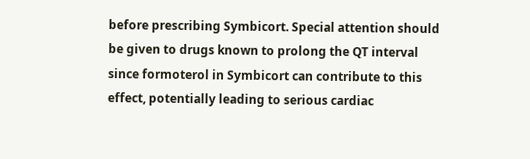before prescribing Symbicort. Special attention should be given to drugs known to prolong the QT interval since formoterol in Symbicort can contribute to this effect, potentially leading to serious cardiac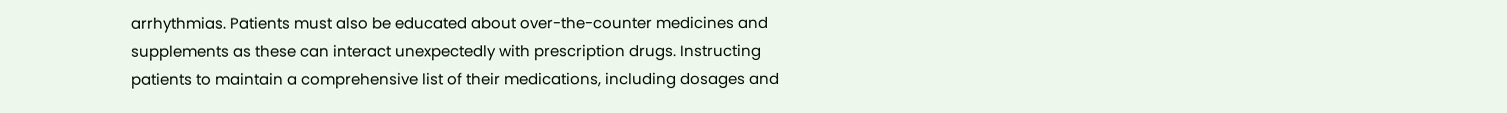arrhythmias. Patients must also be educated about over-the-counter medicines and supplements as these can interact unexpectedly with prescription drugs. Instructing patients to maintain a comprehensive list of their medications, including dosages and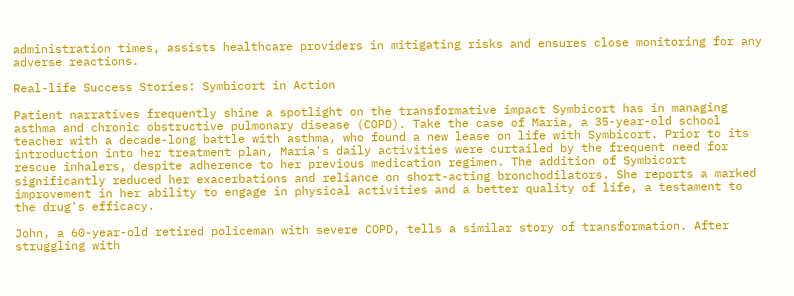administration times, assists healthcare providers in mitigating risks and ensures close monitoring for any adverse reactions.

Real-life Success Stories: Symbicort in Action

Patient narratives frequently shine a spotlight on the transformative impact Symbicort has in managing asthma and chronic obstructive pulmonary disease (COPD). Take the case of Maria, a 35-year-old school teacher with a decade-long battle with asthma, who found a new lease on life with Symbicort. Prior to its introduction into her treatment plan, Maria's daily activities were curtailed by the frequent need for rescue inhalers, despite adherence to her previous medication regimen. The addition of Symbicort significantly reduced her exacerbations and reliance on short-acting bronchodilators. She reports a marked improvement in her ability to engage in physical activities and a better quality of life, a testament to the drug's efficacy.

John, a 60-year-old retired policeman with severe COPD, tells a similar story of transformation. After struggling with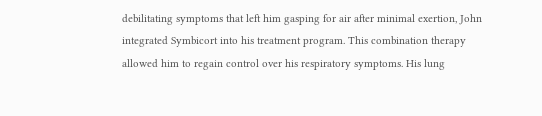debilitating symptoms that left him gasping for air after minimal exertion, John integrated Symbicort into his treatment program. This combination therapy allowed him to regain control over his respiratory symptoms. His lung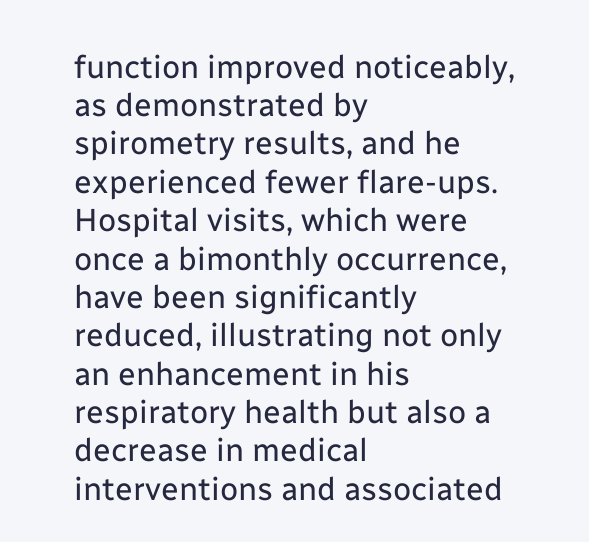function improved noticeably, as demonstrated by spirometry results, and he experienced fewer flare-ups. Hospital visits, which were once a bimonthly occurrence, have been significantly reduced, illustrating not only an enhancement in his respiratory health but also a decrease in medical interventions and associated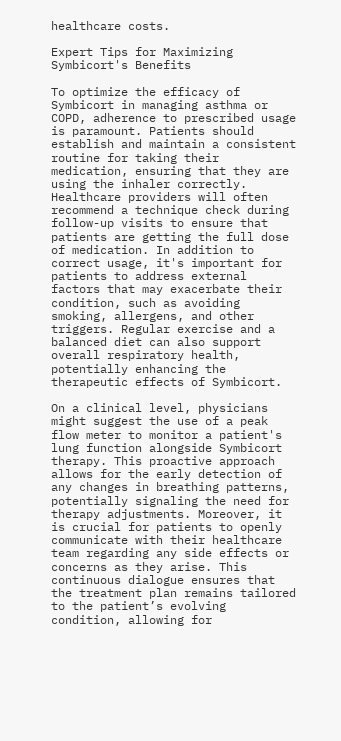healthcare costs.

Expert Tips for Maximizing Symbicort's Benefits

To optimize the efficacy of Symbicort in managing asthma or COPD, adherence to prescribed usage is paramount. Patients should establish and maintain a consistent routine for taking their medication, ensuring that they are using the inhaler correctly. Healthcare providers will often recommend a technique check during follow-up visits to ensure that patients are getting the full dose of medication. In addition to correct usage, it's important for patients to address external factors that may exacerbate their condition, such as avoiding smoking, allergens, and other triggers. Regular exercise and a balanced diet can also support overall respiratory health, potentially enhancing the therapeutic effects of Symbicort.

On a clinical level, physicians might suggest the use of a peak flow meter to monitor a patient's lung function alongside Symbicort therapy. This proactive approach allows for the early detection of any changes in breathing patterns, potentially signaling the need for therapy adjustments. Moreover, it is crucial for patients to openly communicate with their healthcare team regarding any side effects or concerns as they arise. This continuous dialogue ensures that the treatment plan remains tailored to the patient’s evolving condition, allowing for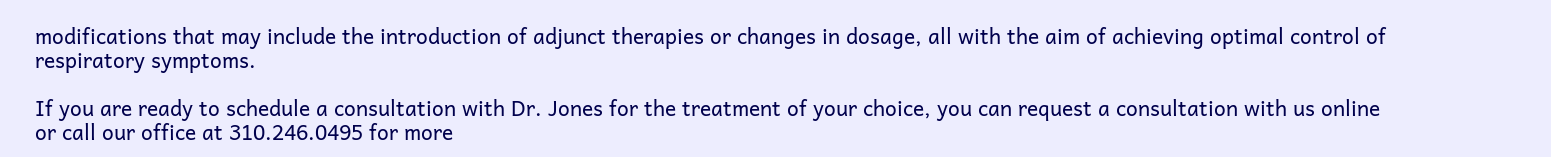modifications that may include the introduction of adjunct therapies or changes in dosage, all with the aim of achieving optimal control of respiratory symptoms.

If you are ready to schedule a consultation with Dr. Jones for the treatment of your choice, you can request a consultation with us online or call our office at 310.246.0495 for more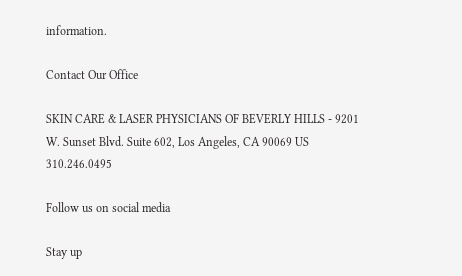information.

Contact Our Office

SKIN CARE & LASER PHYSICIANS OF BEVERLY HILLS - 9201 W. Sunset Blvd. Suite 602, Los Angeles, CA 90069 US 310.246.0495

Follow us on social media

Stay up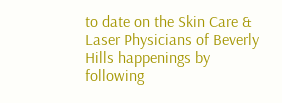to date on the Skin Care & Laser Physicians of Beverly Hills happenings by following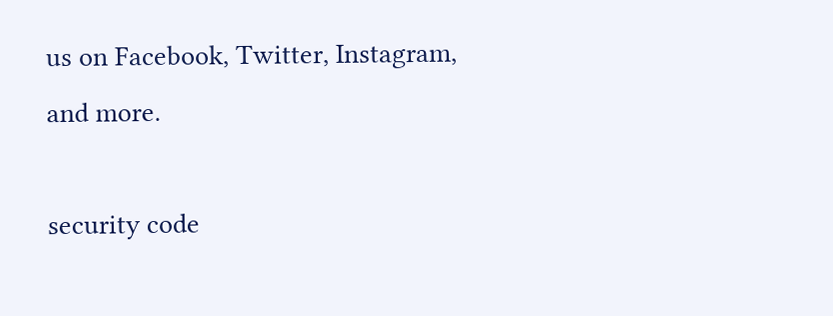us on Facebook, Twitter, Instagram, and more.

security code